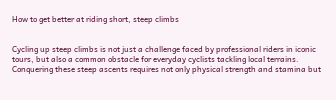How to get better at riding short, steep climbs


Cycling up steep climbs is not just a challenge faced by professional riders in iconic tours, but also a common obstacle for everyday cyclists tackling local terrains. Conquering these steep ascents requires not only physical strength and stamina but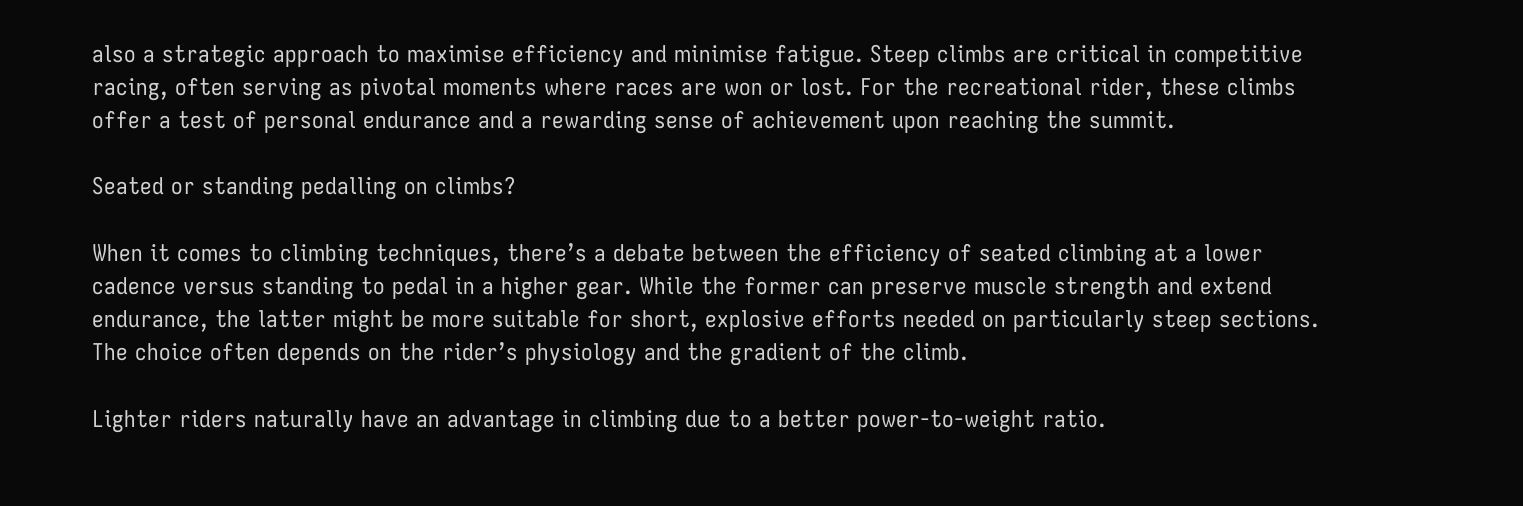also a strategic approach to maximise efficiency and minimise fatigue. Steep climbs are critical in competitive racing, often serving as pivotal moments where races are won or lost. For the recreational rider, these climbs offer a test of personal endurance and a rewarding sense of achievement upon reaching the summit.

Seated or standing pedalling on climbs?

When it comes to climbing techniques, there’s a debate between the efficiency of seated climbing at a lower cadence versus standing to pedal in a higher gear. While the former can preserve muscle strength and extend endurance, the latter might be more suitable for short, explosive efforts needed on particularly steep sections. The choice often depends on the rider’s physiology and the gradient of the climb.

Lighter riders naturally have an advantage in climbing due to a better power-to-weight ratio.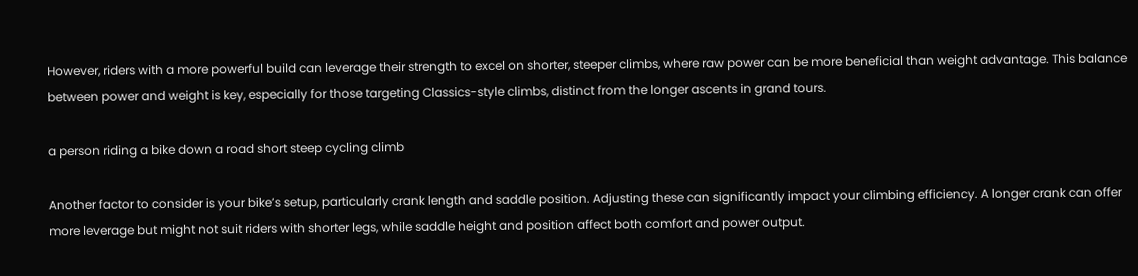However, riders with a more powerful build can leverage their strength to excel on shorter, steeper climbs, where raw power can be more beneficial than weight advantage. This balance between power and weight is key, especially for those targeting Classics-style climbs, distinct from the longer ascents in grand tours.

a person riding a bike down a road short steep cycling climb

Another factor to consider is your bike’s setup, particularly crank length and saddle position. Adjusting these can significantly impact your climbing efficiency. A longer crank can offer more leverage but might not suit riders with shorter legs, while saddle height and position affect both comfort and power output.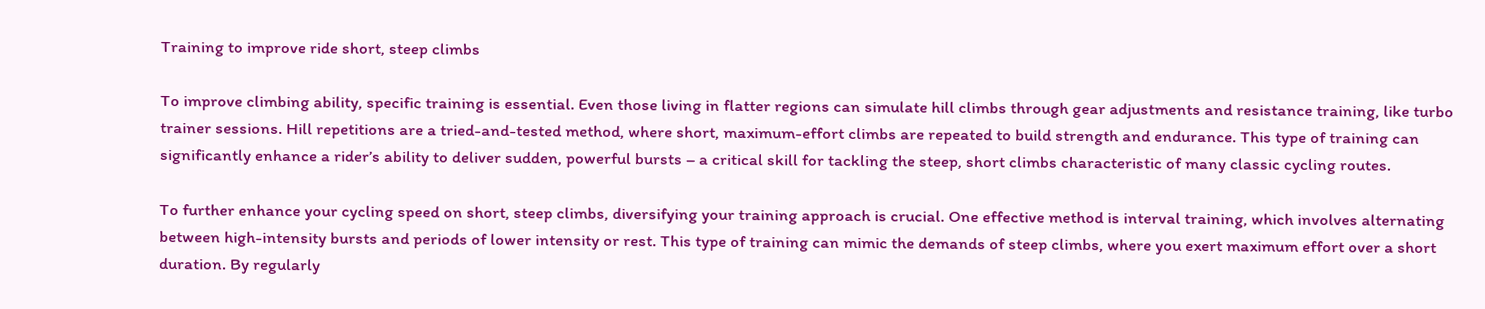Training to improve ride short, steep climbs

To improve climbing ability, specific training is essential. Even those living in flatter regions can simulate hill climbs through gear adjustments and resistance training, like turbo trainer sessions. Hill repetitions are a tried-and-tested method, where short, maximum-effort climbs are repeated to build strength and endurance. This type of training can significantly enhance a rider’s ability to deliver sudden, powerful bursts – a critical skill for tackling the steep, short climbs characteristic of many classic cycling routes.

To further enhance your cycling speed on short, steep climbs, diversifying your training approach is crucial. One effective method is interval training, which involves alternating between high-intensity bursts and periods of lower intensity or rest. This type of training can mimic the demands of steep climbs, where you exert maximum effort over a short duration. By regularly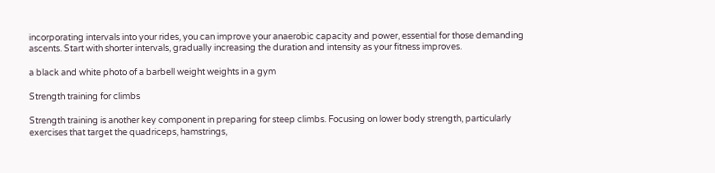incorporating intervals into your rides, you can improve your anaerobic capacity and power, essential for those demanding ascents. Start with shorter intervals, gradually increasing the duration and intensity as your fitness improves.

a black and white photo of a barbell weight weights in a gym

Strength training for climbs

Strength training is another key component in preparing for steep climbs. Focusing on lower body strength, particularly exercises that target the quadriceps, hamstrings,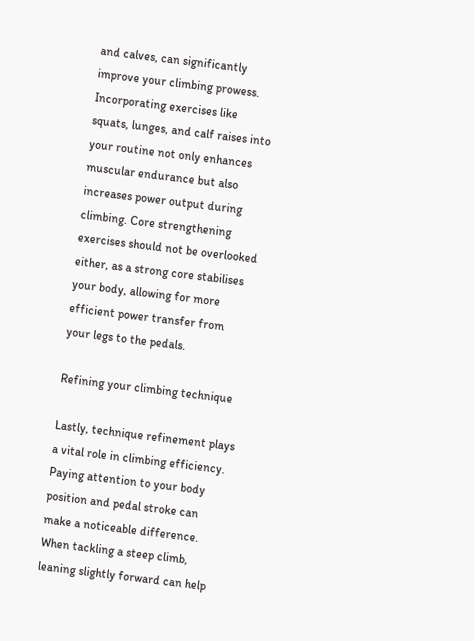and calves, can significantly improve your climbing prowess. Incorporating exercises like squats, lunges, and calf raises into your routine not only enhances muscular endurance but also increases power output during climbing. Core strengthening exercises should not be overlooked either, as a strong core stabilises your body, allowing for more efficient power transfer from your legs to the pedals.

Refining your climbing technique

Lastly, technique refinement plays a vital role in climbing efficiency. Paying attention to your body position and pedal stroke can make a noticeable difference. When tackling a steep climb, leaning slightly forward can help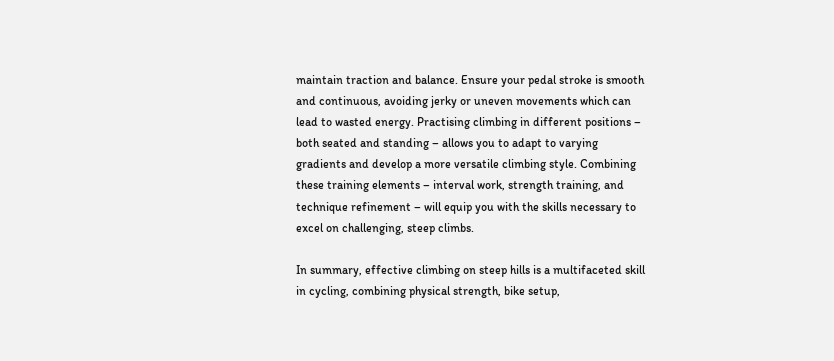maintain traction and balance. Ensure your pedal stroke is smooth and continuous, avoiding jerky or uneven movements which can lead to wasted energy. Practising climbing in different positions – both seated and standing – allows you to adapt to varying gradients and develop a more versatile climbing style. Combining these training elements – interval work, strength training, and technique refinement – will equip you with the skills necessary to excel on challenging, steep climbs.

In summary, effective climbing on steep hills is a multifaceted skill in cycling, combining physical strength, bike setup,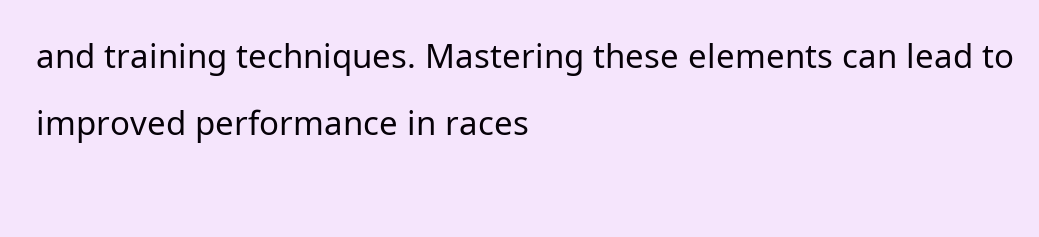and training techniques. Mastering these elements can lead to improved performance in races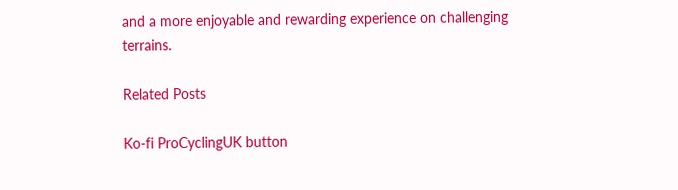and a more enjoyable and rewarding experience on challenging terrains.

Related Posts

Ko-fi ProCyclingUK button